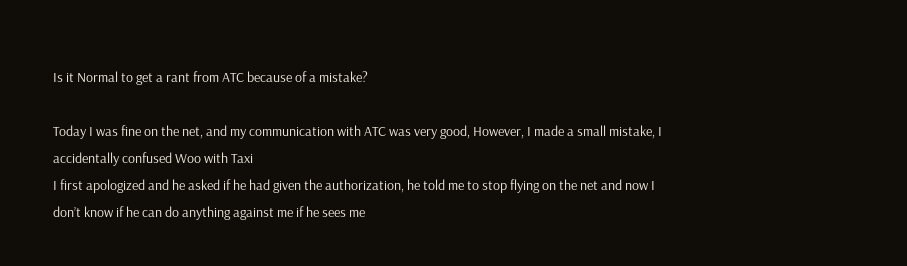Is it Normal to get a rant from ATC because of a mistake?

Today I was fine on the net, and my communication with ATC was very good, However, I made a small mistake, I accidentally confused Woo with Taxi
I first apologized and he asked if he had given the authorization, he told me to stop flying on the net and now I don’t know if he can do anything against me if he sees me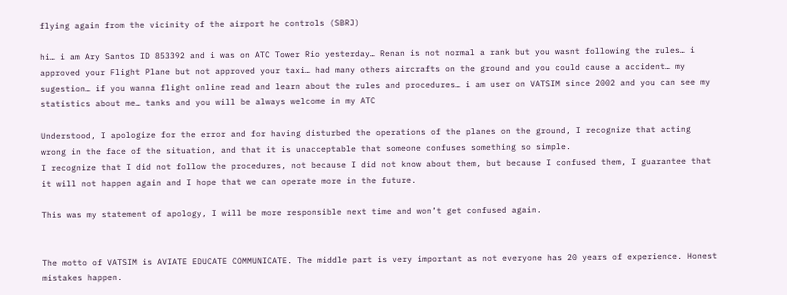flying again from the vicinity of the airport he controls (SBRJ)

hi… i am Ary Santos ID 853392 and i was on ATC Tower Rio yesterday… Renan is not normal a rank but you wasnt following the rules… i approved your Flight Plane but not approved your taxi… had many others aircrafts on the ground and you could cause a accident… my sugestion… if you wanna flight online read and learn about the rules and procedures… i am user on VATSIM since 2002 and you can see my statistics about me… tanks and you will be always welcome in my ATC

Understood, I apologize for the error and for having disturbed the operations of the planes on the ground, I recognize that acting wrong in the face of the situation, and that it is unacceptable that someone confuses something so simple.
I recognize that I did not follow the procedures, not because I did not know about them, but because I confused them, I guarantee that it will not happen again and I hope that we can operate more in the future.

This was my statement of apology, I will be more responsible next time and won’t get confused again.


The motto of VATSIM is AVIATE EDUCATE COMMUNICATE. The middle part is very important as not everyone has 20 years of experience. Honest mistakes happen.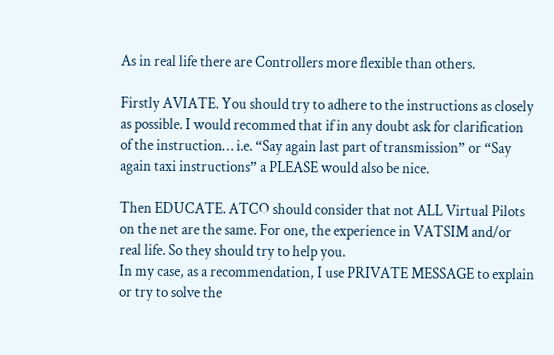As in real life there are Controllers more flexible than others.

Firstly AVIATE. You should try to adhere to the instructions as closely as possible. I would recommed that if in any doubt ask for clarification of the instruction… i.e. “Say again last part of transmission” or “Say again taxi instructions” a PLEASE would also be nice.

Then EDUCATE. ATCO should consider that not ALL Virtual Pilots on the net are the same. For one, the experience in VATSIM and/or real life. So they should try to help you.
In my case, as a recommendation, I use PRIVATE MESSAGE to explain or try to solve the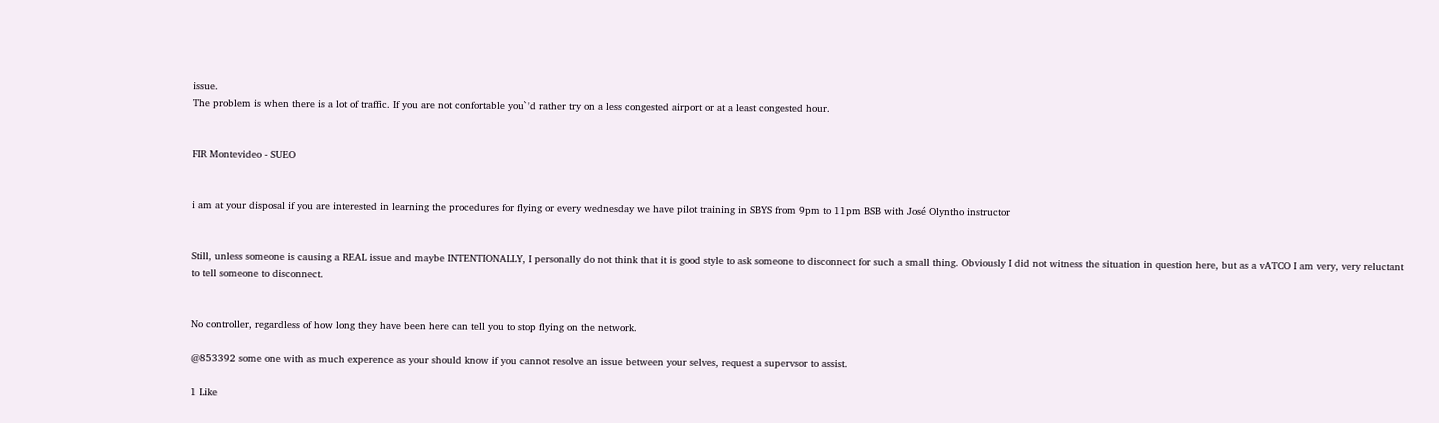issue.
The problem is when there is a lot of traffic. If you are not confortable you`'d rather try on a less congested airport or at a least congested hour.


FIR Montevideo - SUEO


i am at your disposal if you are interested in learning the procedures for flying or every wednesday we have pilot training in SBYS from 9pm to 11pm BSB with José Olyntho instructor


Still, unless someone is causing a REAL issue and maybe INTENTIONALLY, I personally do not think that it is good style to ask someone to disconnect for such a small thing. Obviously I did not witness the situation in question here, but as a vATCO I am very, very reluctant to tell someone to disconnect.


No controller, regardless of how long they have been here can tell you to stop flying on the network.

@853392 some one with as much experence as your should know if you cannot resolve an issue between your selves, request a supervsor to assist.

1 Like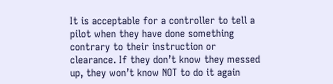It is acceptable for a controller to tell a pilot when they have done something contrary to their instruction or clearance. If they don’t know they messed up, they won’t know NOT to do it again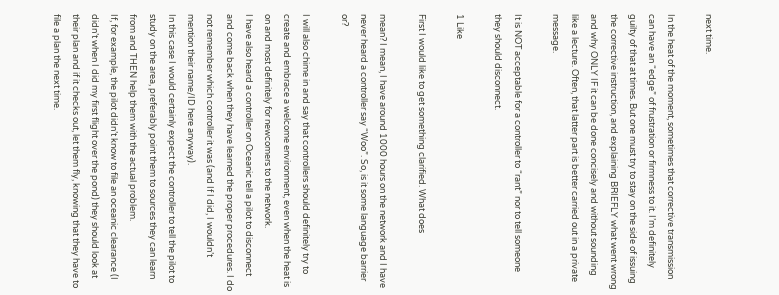next time.

In the heat of the moment, sometimes that corrective transmission can have an “edge” of frustration or firmness to it. I’m definitely guilty of that at times. But one must try to stay on the side of issuing the corrective instruction, and explaining BRIEFLY what went wrong and why ONLY IF it can be done concisely and without sounding like a lecture. Often, that latter part is better carried out in a private message.

It is NOT acceptable for a controller to “rant” nor to tell someone they should disconnect.

1 Like

First I would like to get something clarified. What does

mean? I mean, I have around 1000 hours on the network and I have never heard a controller say “Woo”. So, is it some language barrier or?

I will also chime in and say that controllers should definitely try to create and embrace a welcome environment, even when the heat is on and most definitely for newcomers to the network.
I have also heard a controller on Oceanic tell a pilot to disconnect and come back when they have learned the proper procedures. I do not remember which controller it was (and If I did, I wouldn’t mention their name/ID here anyway).
In this case I would certainly expect the controller to tell the pilot to study on the area, preferably point them to sources they can learn from and THEN help them with the actual problem.
If, for example, the pilot didn’t know to file an oceanic clearance (I didn’t when I did my first flight over the pond) they should look at their plan and if it checks out, let them fly, knowing that they have to file a plan the next time.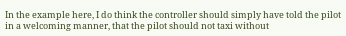In the example here, I do think the controller should simply have told the pilot in a welcoming manner, that the pilot should not taxi without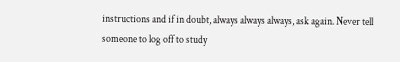instructions and if in doubt, always always always, ask again. Never tell someone to log off to study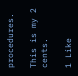procedures.

This is my 2 cents.

1 Like